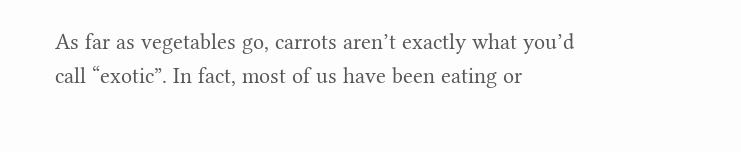As far as vegetables go, carrots aren’t exactly what you’d call “exotic”. In fact, most of us have been eating or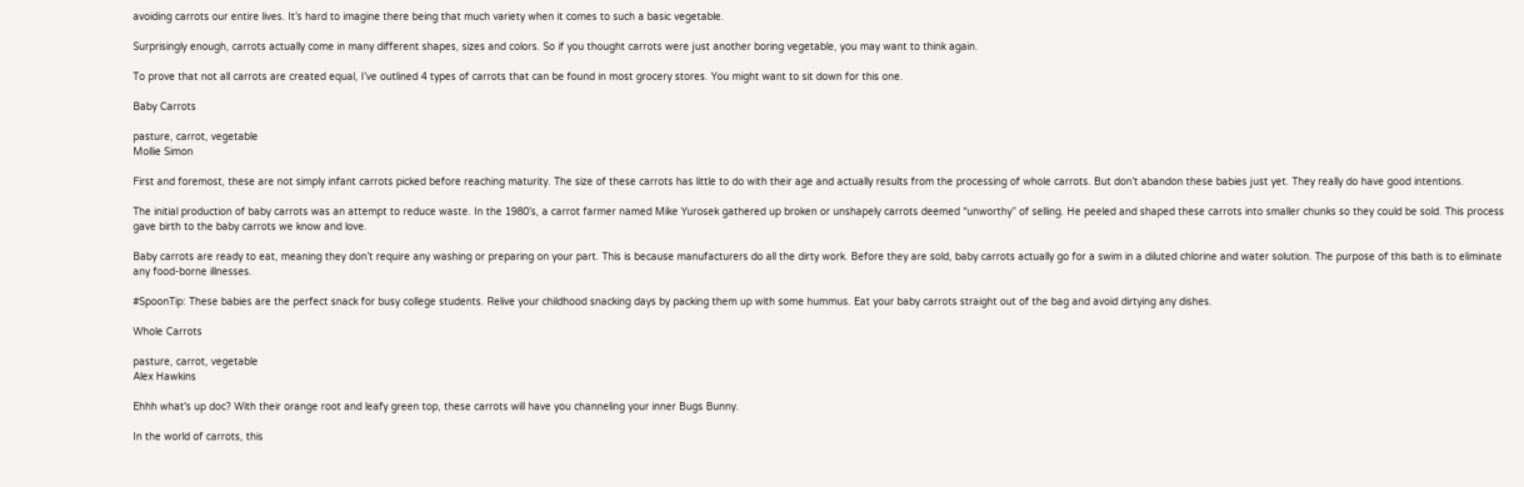avoiding carrots our entire lives. It’s hard to imagine there being that much variety when it comes to such a basic vegetable.

Surprisingly enough, carrots actually come in many different shapes, sizes and colors. So if you thought carrots were just another boring vegetable, you may want to think again.

To prove that not all carrots are created equal, I’ve outlined 4 types of carrots that can be found in most grocery stores. You might want to sit down for this one.

Baby Carrots

pasture, carrot, vegetable
Mollie Simon

First and foremost, these are not simply infant carrots picked before reaching maturity. The size of these carrots has little to do with their age and actually results from the processing of whole carrots. But don’t abandon these babies just yet. They really do have good intentions.

The initial production of baby carrots was an attempt to reduce waste. In the 1980’s, a carrot farmer named Mike Yurosek gathered up broken or unshapely carrots deemed “unworthy” of selling. He peeled and shaped these carrots into smaller chunks so they could be sold. This process gave birth to the baby carrots we know and love.

Baby carrots are ready to eat, meaning they don’t require any washing or preparing on your part. This is because manufacturers do all the dirty work. Before they are sold, baby carrots actually go for a swim in a diluted chlorine and water solution. The purpose of this bath is to eliminate any food-borne illnesses.

#SpoonTip: These babies are the perfect snack for busy college students. Relive your childhood snacking days by packing them up with some hummus. Eat your baby carrots straight out of the bag and avoid dirtying any dishes.

Whole Carrots

pasture, carrot, vegetable
Alex Hawkins

Ehhh what's up doc? With their orange root and leafy green top, these carrots will have you channeling your inner Bugs Bunny.

In the world of carrots, this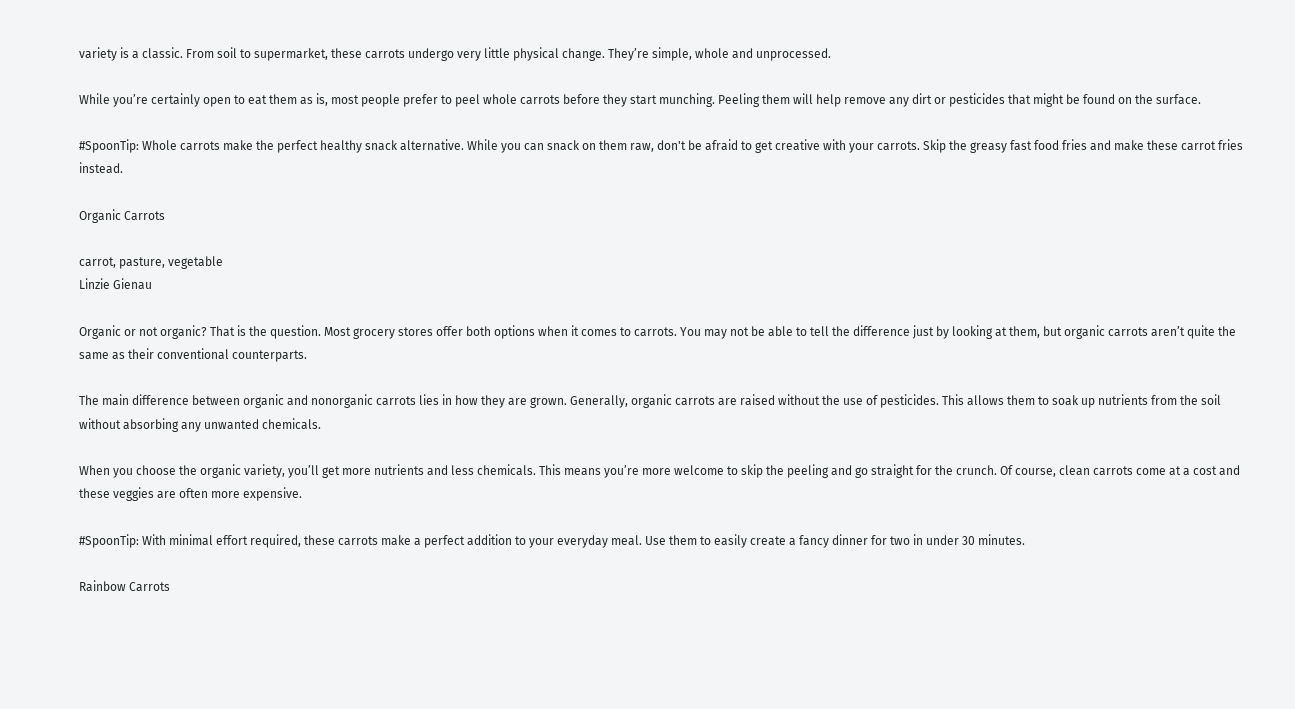variety is a classic. From soil to supermarket, these carrots undergo very little physical change. They’re simple, whole and unprocessed.

While you’re certainly open to eat them as is, most people prefer to peel whole carrots before they start munching. Peeling them will help remove any dirt or pesticides that might be found on the surface.

#SpoonTip: Whole carrots make the perfect healthy snack alternative. While you can snack on them raw, don't be afraid to get creative with your carrots. Skip the greasy fast food fries and make these carrot fries instead.

Organic Carrots

carrot, pasture, vegetable
Linzie Gienau

Organic or not organic? That is the question. Most grocery stores offer both options when it comes to carrots. You may not be able to tell the difference just by looking at them, but organic carrots aren’t quite the same as their conventional counterparts.

The main difference between organic and nonorganic carrots lies in how they are grown. Generally, organic carrots are raised without the use of pesticides. This allows them to soak up nutrients from the soil without absorbing any unwanted chemicals.

When you choose the organic variety, you’ll get more nutrients and less chemicals. This means you’re more welcome to skip the peeling and go straight for the crunch. Of course, clean carrots come at a cost and these veggies are often more expensive.

#SpoonTip: With minimal effort required, these carrots make a perfect addition to your everyday meal. Use them to easily create a fancy dinner for two in under 30 minutes.

Rainbow Carrots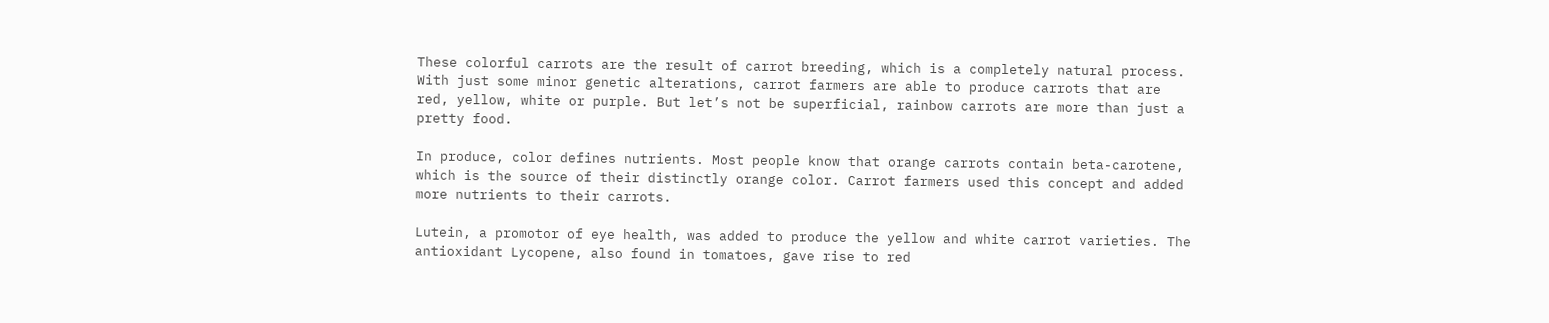These colorful carrots are the result of carrot breeding, which is a completely natural process. With just some minor genetic alterations, carrot farmers are able to produce carrots that are red, yellow, white or purple. But let’s not be superficial, rainbow carrots are more than just a pretty food.

In produce, color defines nutrients. Most people know that orange carrots contain beta-carotene, which is the source of their distinctly orange color. Carrot farmers used this concept and added more nutrients to their carrots.

Lutein, a promotor of eye health, was added to produce the yellow and white carrot varieties. The antioxidant Lycopene, also found in tomatoes, gave rise to red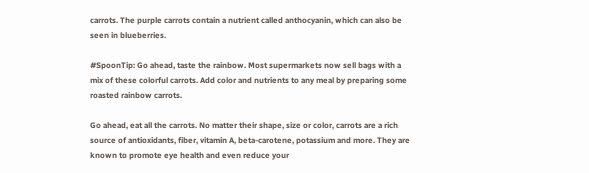carrots. The purple carrots contain a nutrient called anthocyanin, which can also be seen in blueberries.

#SpoonTip: Go ahead, taste the rainbow. Most supermarkets now sell bags with a mix of these colorful carrots. Add color and nutrients to any meal by preparing some roasted rainbow carrots.

Go ahead, eat all the carrots. No matter their shape, size or color, carrots are a rich source of antioxidants, fiber, vitamin A, beta-carotene, potassium and more. They are known to promote eye health and even reduce your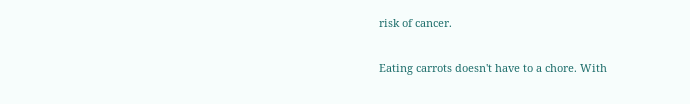risk of cancer.

Eating carrots doesn't have to a chore. With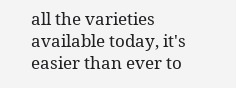all the varieties available today, it's easier than ever to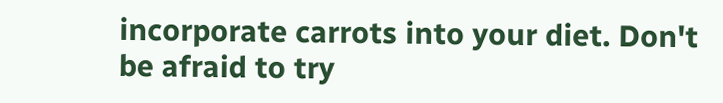incorporate carrots into your diet. Don't be afraid to try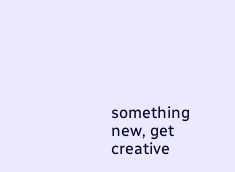something new, get creative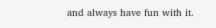and always have fun with it.